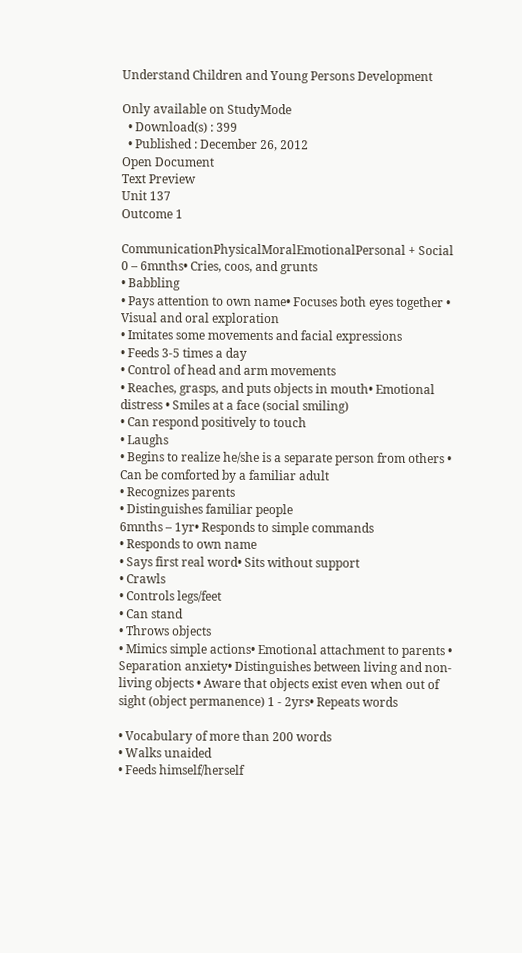Understand Children and Young Persons Development

Only available on StudyMode
  • Download(s) : 399
  • Published : December 26, 2012
Open Document
Text Preview
Unit 137
Outcome 1

CommunicationPhysicalMoralEmotionalPersonal + Social
0 – 6mnths• Cries, coos, and grunts
• Babbling
• Pays attention to own name• Focuses both eyes together • Visual and oral exploration
• Imitates some movements and facial expressions
• Feeds 3-5 times a day
• Control of head and arm movements
• Reaches, grasps, and puts objects in mouth• Emotional distress • Smiles at a face (social smiling)
• Can respond positively to touch
• Laughs
• Begins to realize he/she is a separate person from others • Can be comforted by a familiar adult
• Recognizes parents
• Distinguishes familiar people
6mnths – 1yr• Responds to simple commands
• Responds to own name
• Says first real word• Sits without support
• Crawls
• Controls legs/feet
• Can stand
• Throws objects
• Mimics simple actions• Emotional attachment to parents • Separation anxiety• Distinguishes between living and non-living objects • Aware that objects exist even when out of sight (object permanence) 1 - 2yrs• Repeats words

• Vocabulary of more than 200 words
• Walks unaided
• Feeds himself/herself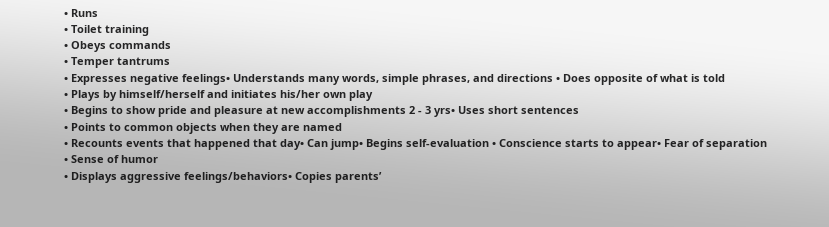• Runs
• Toilet training
• Obeys commands
• Temper tantrums
• Expresses negative feelings• Understands many words, simple phrases, and directions • Does opposite of what is told
• Plays by himself/herself and initiates his/her own play
• Begins to show pride and pleasure at new accomplishments 2 - 3 yrs• Uses short sentences
• Points to common objects when they are named
• Recounts events that happened that day• Can jump• Begins self-evaluation • Conscience starts to appear• Fear of separation
• Sense of humor
• Displays aggressive feelings/behaviors• Copies parents’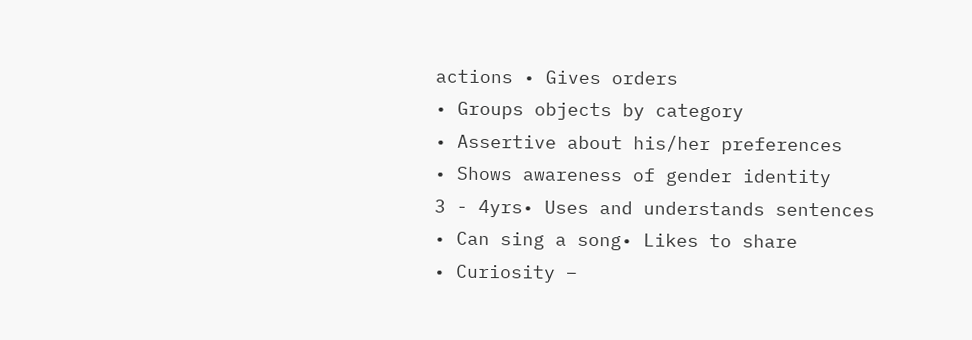actions • Gives orders
• Groups objects by category
• Assertive about his/her preferences
• Shows awareness of gender identity
3 - 4yrs• Uses and understands sentences
• Can sing a song• Likes to share
• Curiosity –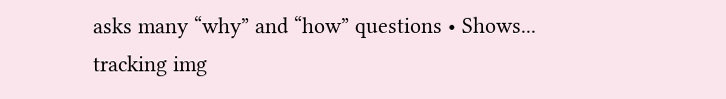asks many “why” and “how” questions • Shows...
tracking img